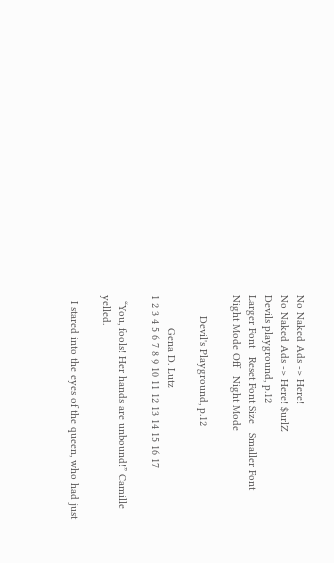No Naked Ads -> Here!
No Naked Ads -> Here! $urlZ
Devils playground, p.12
Larger Font   Reset Font Size   Smaller Font       Night Mode Off   Night Mode

       Devil's Playground, p.12

           Gena D. Lutz
1 2 3 4 5 6 7 8 9 10 11 12 13 14 15 16 17

  “You, fools! Her hands are unbound!” Camille yelled.

  I stared into the eyes of the queen, who had just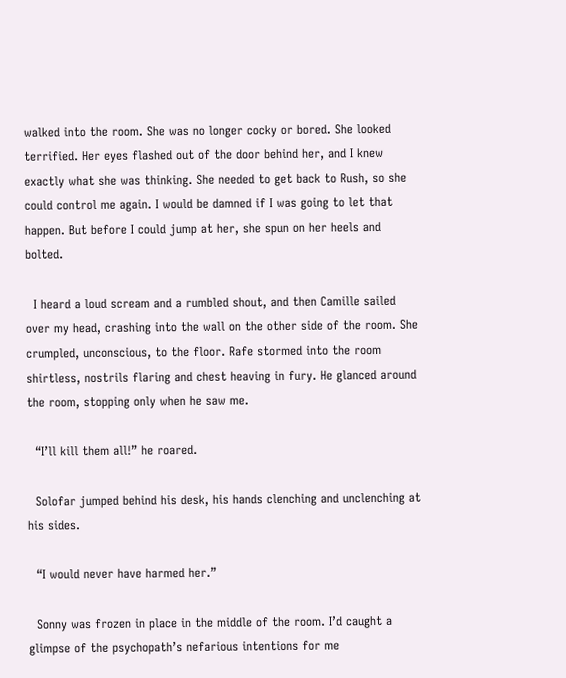walked into the room. She was no longer cocky or bored. She looked terrified. Her eyes flashed out of the door behind her, and I knew exactly what she was thinking. She needed to get back to Rush, so she could control me again. I would be damned if I was going to let that happen. But before I could jump at her, she spun on her heels and bolted.

  I heard a loud scream and a rumbled shout, and then Camille sailed over my head, crashing into the wall on the other side of the room. She crumpled, unconscious, to the floor. Rafe stormed into the room shirtless, nostrils flaring and chest heaving in fury. He glanced around the room, stopping only when he saw me.

  “I’ll kill them all!” he roared.

  Solofar jumped behind his desk, his hands clenching and unclenching at his sides.

  “I would never have harmed her.”

  Sonny was frozen in place in the middle of the room. I’d caught a glimpse of the psychopath’s nefarious intentions for me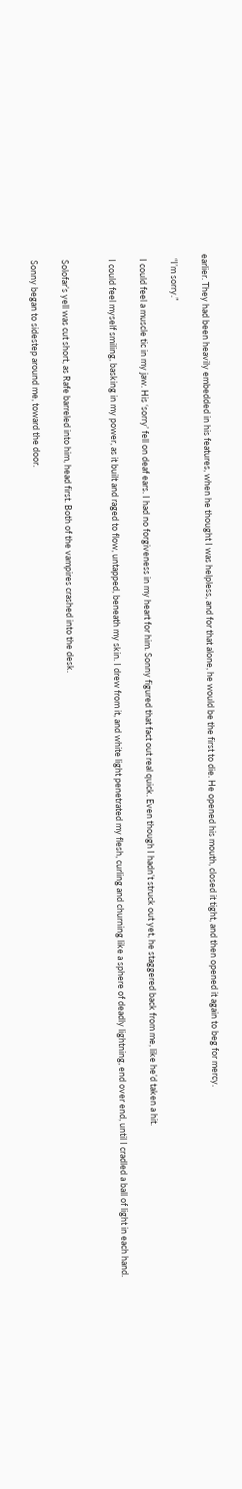earlier. They had been heavily embedded in his features, when he thought I was helpless, and for that alone, he would be the first to die. He opened his mouth, closed it tight, and then opened it again to beg for mercy.

  “I’m sorry.”

  I could feel a muscle tic in my jaw. His ‘sorry’ fell on deaf ears. I had no forgiveness in my heart for him. Sonny figured that fact out real quick. Even though I hadn’t struck out yet, he staggered back from me, like he’d taken a hit.

  I could feel myself smiling, basking in my power, as it built and raged to flow, untapped, beneath my skin. I drew from it, and white light penetrated my flesh, curling and churning like a sphere of deadly lightning, end over end, until I cradled a ball of light in each hand.


  Solofar’s yell was cut short, as Rafe barreled into him, head first. Both of the vampires crashed into the desk.

  Sonny began to sidestep around me, toward the door.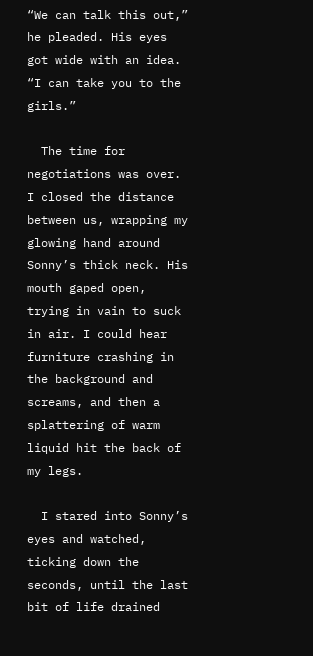“We can talk this out,” he pleaded. His eyes got wide with an idea. “I can take you to the girls.”

  The time for negotiations was over. I closed the distance between us, wrapping my glowing hand around Sonny’s thick neck. His mouth gaped open, trying in vain to suck in air. I could hear furniture crashing in the background and screams, and then a splattering of warm liquid hit the back of my legs.

  I stared into Sonny’s eyes and watched, ticking down the seconds, until the last bit of life drained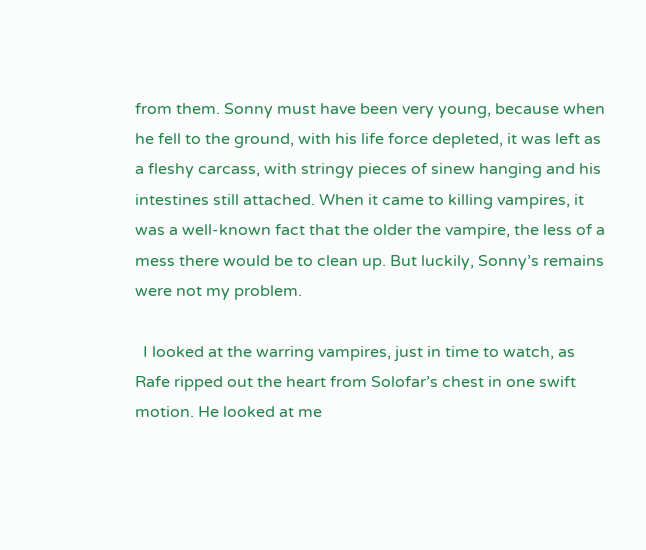from them. Sonny must have been very young, because when he fell to the ground, with his life force depleted, it was left as a fleshy carcass, with stringy pieces of sinew hanging and his intestines still attached. When it came to killing vampires, it was a well-known fact that the older the vampire, the less of a mess there would be to clean up. But luckily, Sonny’s remains were not my problem.

  I looked at the warring vampires, just in time to watch, as Rafe ripped out the heart from Solofar’s chest in one swift motion. He looked at me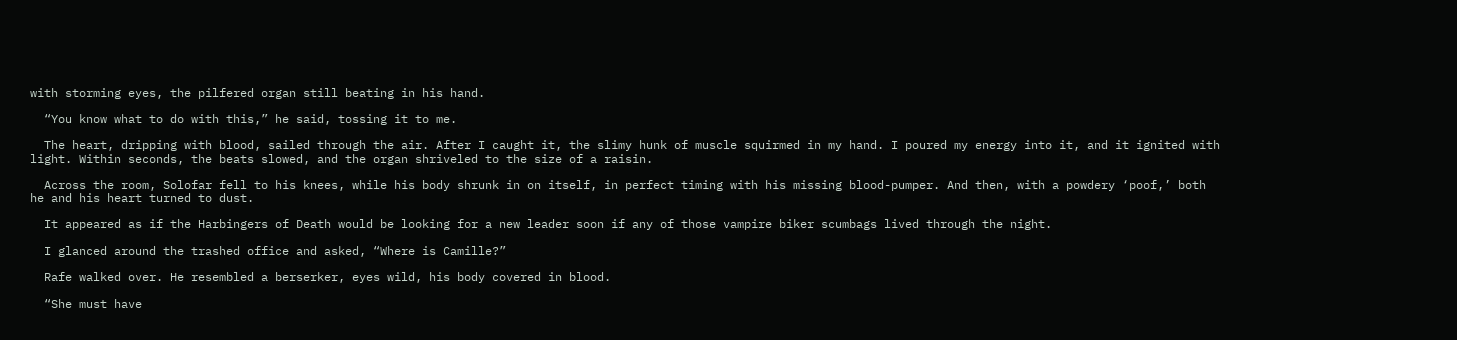with storming eyes, the pilfered organ still beating in his hand.

  “You know what to do with this,” he said, tossing it to me.

  The heart, dripping with blood, sailed through the air. After I caught it, the slimy hunk of muscle squirmed in my hand. I poured my energy into it, and it ignited with light. Within seconds, the beats slowed, and the organ shriveled to the size of a raisin.

  Across the room, Solofar fell to his knees, while his body shrunk in on itself, in perfect timing with his missing blood-pumper. And then, with a powdery ‘poof,’ both he and his heart turned to dust.

  It appeared as if the Harbingers of Death would be looking for a new leader soon if any of those vampire biker scumbags lived through the night.

  I glanced around the trashed office and asked, “Where is Camille?”

  Rafe walked over. He resembled a berserker, eyes wild, his body covered in blood.

  “She must have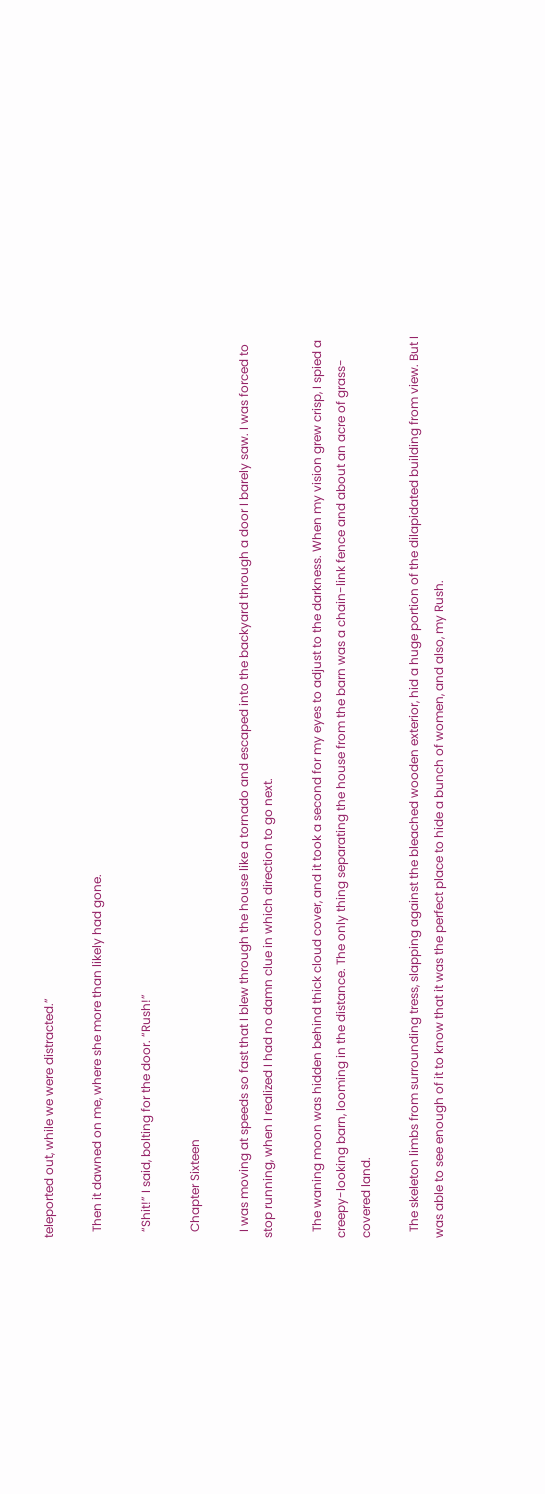teleported out, while we were distracted.”

  Then it dawned on me, where she more than likely had gone.

  “Shit!” I said, bolting for the door. “Rush!”

  Chapter Sixteen

  I was moving at speeds so fast that I blew through the house like a tornado and escaped into the backyard through a door I barely saw. I was forced to stop running, when I realized I had no damn clue in which direction to go next.

  The waning moon was hidden behind thick cloud cover, and it took a second for my eyes to adjust to the darkness. When my vision grew crisp, I spied a creepy-looking barn, looming in the distance. The only thing separating the house from the barn was a chain-link fence and about an acre of grass-covered land.

  The skeleton limbs from surrounding tress, slapping against the bleached wooden exterior, hid a huge portion of the dilapidated building from view. But I was able to see enough of it to know that it was the perfect place to hide a bunch of women, and also, my Rush.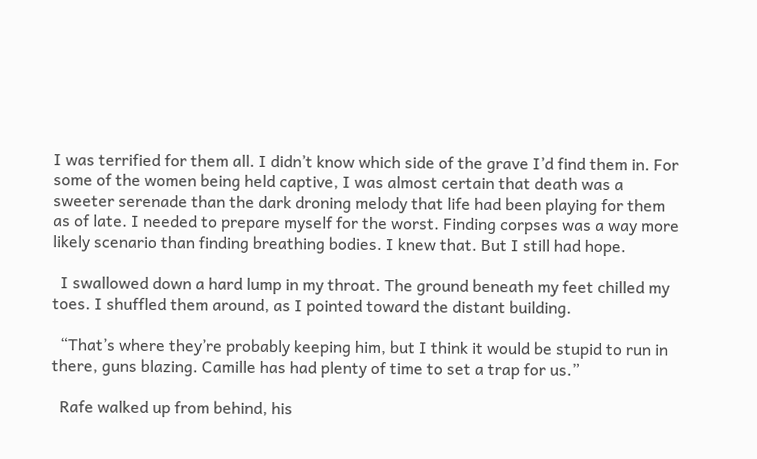I was terrified for them all. I didn’t know which side of the grave I’d find them in. For some of the women being held captive, I was almost certain that death was a sweeter serenade than the dark droning melody that life had been playing for them as of late. I needed to prepare myself for the worst. Finding corpses was a way more likely scenario than finding breathing bodies. I knew that. But I still had hope.

  I swallowed down a hard lump in my throat. The ground beneath my feet chilled my toes. I shuffled them around, as I pointed toward the distant building.

  “That’s where they’re probably keeping him, but I think it would be stupid to run in there, guns blazing. Camille has had plenty of time to set a trap for us.”

  Rafe walked up from behind, his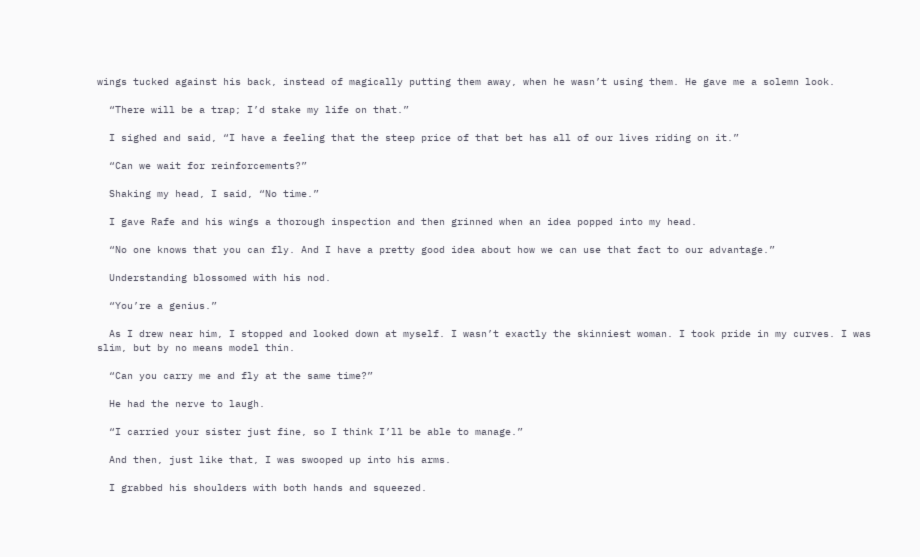wings tucked against his back, instead of magically putting them away, when he wasn’t using them. He gave me a solemn look.

  “There will be a trap; I’d stake my life on that.”

  I sighed and said, “I have a feeling that the steep price of that bet has all of our lives riding on it.”

  “Can we wait for reinforcements?”

  Shaking my head, I said, “No time.”

  I gave Rafe and his wings a thorough inspection and then grinned when an idea popped into my head.

  “No one knows that you can fly. And I have a pretty good idea about how we can use that fact to our advantage.”

  Understanding blossomed with his nod.

  “You’re a genius.”

  As I drew near him, I stopped and looked down at myself. I wasn’t exactly the skinniest woman. I took pride in my curves. I was slim, but by no means model thin.

  “Can you carry me and fly at the same time?”

  He had the nerve to laugh.

  “I carried your sister just fine, so I think I’ll be able to manage.”

  And then, just like that, I was swooped up into his arms.

  I grabbed his shoulders with both hands and squeezed.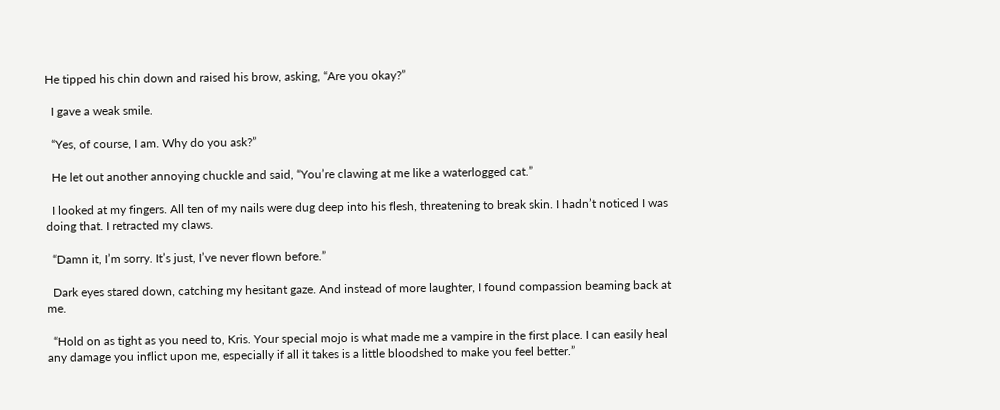He tipped his chin down and raised his brow, asking, “Are you okay?”

  I gave a weak smile.

  “Yes, of course, I am. Why do you ask?”

  He let out another annoying chuckle and said, “You’re clawing at me like a waterlogged cat.”

  I looked at my fingers. All ten of my nails were dug deep into his flesh, threatening to break skin. I hadn’t noticed I was doing that. I retracted my claws.

  “Damn it, I’m sorry. It’s just, I’ve never flown before.”

  Dark eyes stared down, catching my hesitant gaze. And instead of more laughter, I found compassion beaming back at me.

  “Hold on as tight as you need to, Kris. Your special mojo is what made me a vampire in the first place. I can easily heal any damage you inflict upon me, especially if all it takes is a little bloodshed to make you feel better.”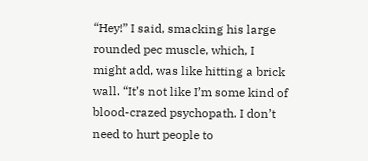“Hey!” I said, smacking his large rounded pec muscle, which, I might add, was like hitting a brick wall. “It’s not like I’m some kind of blood-crazed psychopath. I don’t need to hurt people to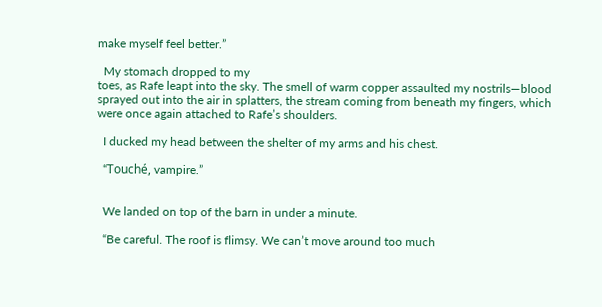make myself feel better.”

  My stomach dropped to my
toes, as Rafe leapt into the sky. The smell of warm copper assaulted my nostrils—blood sprayed out into the air in splatters, the stream coming from beneath my fingers, which were once again attached to Rafe’s shoulders.

  I ducked my head between the shelter of my arms and his chest.

  “Touché, vampire.”


  We landed on top of the barn in under a minute.

  “Be careful. The roof is flimsy. We can’t move around too much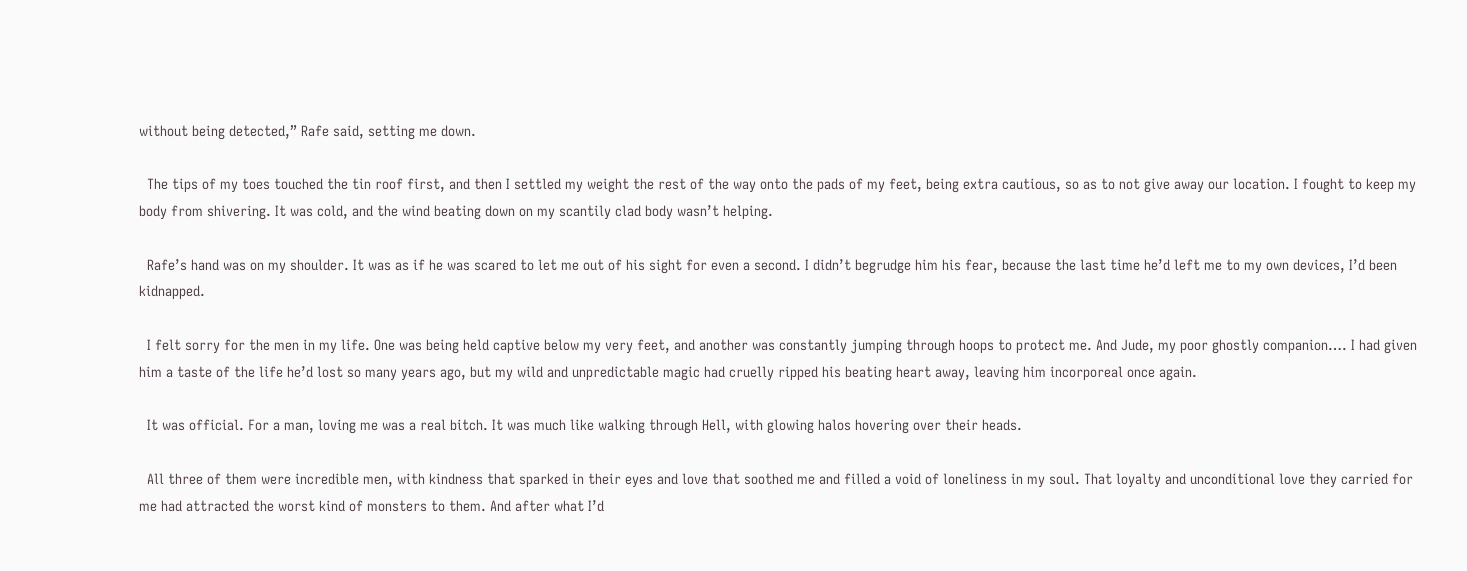without being detected,” Rafe said, setting me down.

  The tips of my toes touched the tin roof first, and then I settled my weight the rest of the way onto the pads of my feet, being extra cautious, so as to not give away our location. I fought to keep my body from shivering. It was cold, and the wind beating down on my scantily clad body wasn’t helping.

  Rafe’s hand was on my shoulder. It was as if he was scared to let me out of his sight for even a second. I didn’t begrudge him his fear, because the last time he’d left me to my own devices, I’d been kidnapped.

  I felt sorry for the men in my life. One was being held captive below my very feet, and another was constantly jumping through hoops to protect me. And Jude, my poor ghostly companion…. I had given him a taste of the life he’d lost so many years ago, but my wild and unpredictable magic had cruelly ripped his beating heart away, leaving him incorporeal once again.

  It was official. For a man, loving me was a real bitch. It was much like walking through Hell, with glowing halos hovering over their heads.

  All three of them were incredible men, with kindness that sparked in their eyes and love that soothed me and filled a void of loneliness in my soul. That loyalty and unconditional love they carried for me had attracted the worst kind of monsters to them. And after what I’d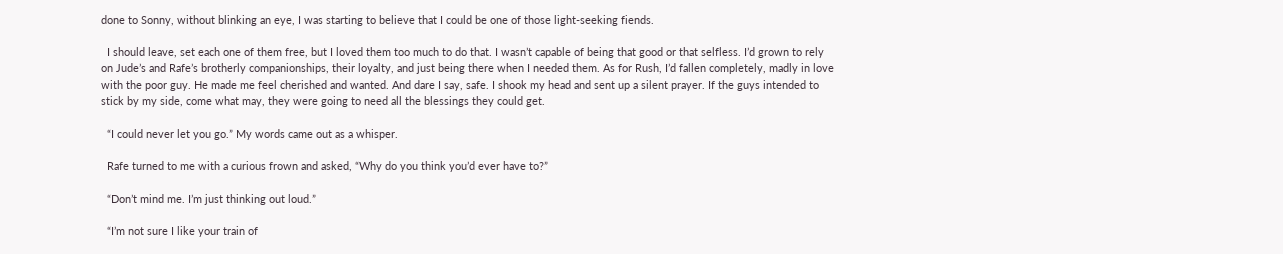done to Sonny, without blinking an eye, I was starting to believe that I could be one of those light-seeking fiends.

  I should leave, set each one of them free, but I loved them too much to do that. I wasn’t capable of being that good or that selfless. I’d grown to rely on Jude’s and Rafe’s brotherly companionships, their loyalty, and just being there when I needed them. As for Rush, I’d fallen completely, madly in love with the poor guy. He made me feel cherished and wanted. And dare I say, safe. I shook my head and sent up a silent prayer. If the guys intended to stick by my side, come what may, they were going to need all the blessings they could get.

  “I could never let you go.” My words came out as a whisper.

  Rafe turned to me with a curious frown and asked, “Why do you think you’d ever have to?”

  “Don’t mind me. I’m just thinking out loud.”

  “I’m not sure I like your train of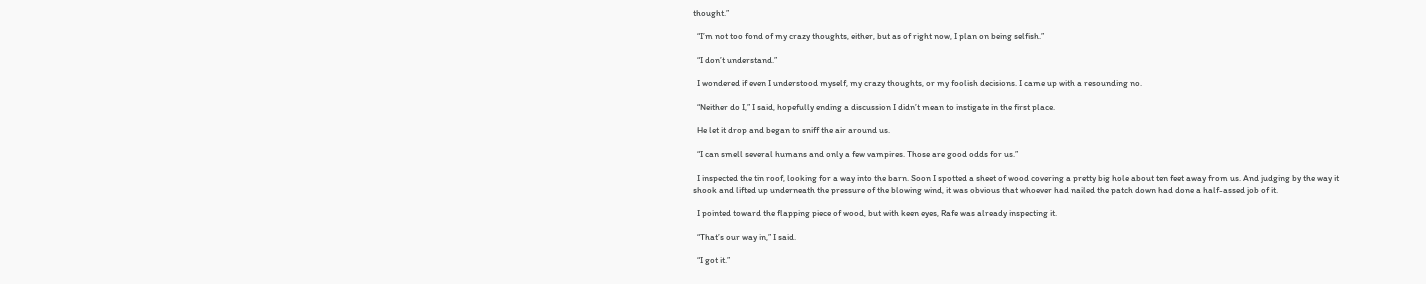thought.”

  “I’m not too fond of my crazy thoughts, either, but as of right now, I plan on being selfish.”

  “I don’t understand.”

  I wondered if even I understood myself, my crazy thoughts, or my foolish decisions. I came up with a resounding no.

  “Neither do I,” I said, hopefully ending a discussion I didn’t mean to instigate in the first place.

  He let it drop and began to sniff the air around us.

  “I can smell several humans and only a few vampires. Those are good odds for us.”

  I inspected the tin roof, looking for a way into the barn. Soon I spotted a sheet of wood covering a pretty big hole about ten feet away from us. And judging by the way it shook and lifted up underneath the pressure of the blowing wind, it was obvious that whoever had nailed the patch down had done a half-assed job of it.

  I pointed toward the flapping piece of wood, but with keen eyes, Rafe was already inspecting it.

  “That’s our way in,” I said.

  “I got it.”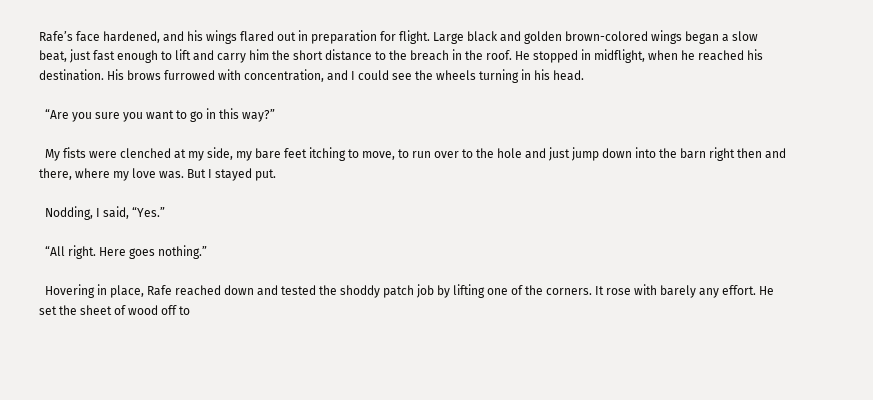Rafe’s face hardened, and his wings flared out in preparation for flight. Large black and golden brown-colored wings began a slow beat, just fast enough to lift and carry him the short distance to the breach in the roof. He stopped in midflight, when he reached his destination. His brows furrowed with concentration, and I could see the wheels turning in his head.

  “Are you sure you want to go in this way?”

  My fists were clenched at my side, my bare feet itching to move, to run over to the hole and just jump down into the barn right then and there, where my love was. But I stayed put.

  Nodding, I said, “Yes.”

  “All right. Here goes nothing.”

  Hovering in place, Rafe reached down and tested the shoddy patch job by lifting one of the corners. It rose with barely any effort. He set the sheet of wood off to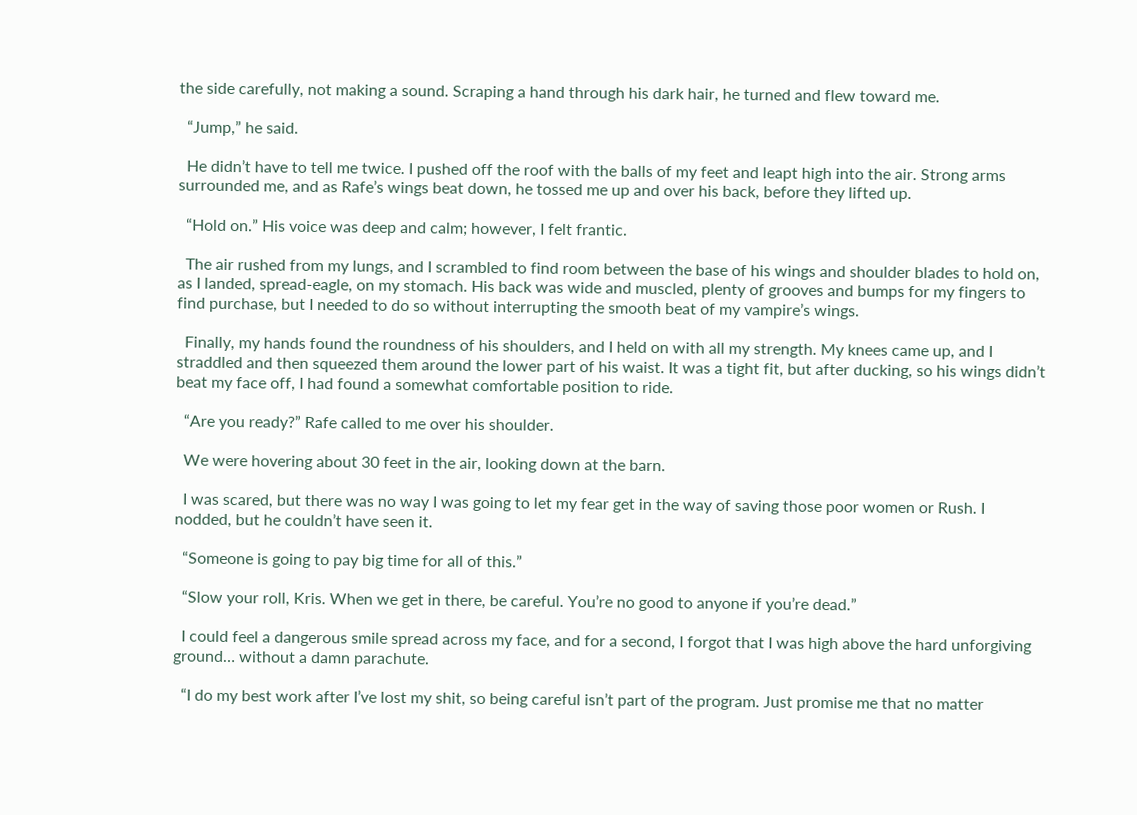the side carefully, not making a sound. Scraping a hand through his dark hair, he turned and flew toward me.

  “Jump,” he said.

  He didn’t have to tell me twice. I pushed off the roof with the balls of my feet and leapt high into the air. Strong arms surrounded me, and as Rafe’s wings beat down, he tossed me up and over his back, before they lifted up.

  “Hold on.” His voice was deep and calm; however, I felt frantic.

  The air rushed from my lungs, and I scrambled to find room between the base of his wings and shoulder blades to hold on, as I landed, spread-eagle, on my stomach. His back was wide and muscled, plenty of grooves and bumps for my fingers to find purchase, but I needed to do so without interrupting the smooth beat of my vampire’s wings.

  Finally, my hands found the roundness of his shoulders, and I held on with all my strength. My knees came up, and I straddled and then squeezed them around the lower part of his waist. It was a tight fit, but after ducking, so his wings didn’t beat my face off, I had found a somewhat comfortable position to ride.

  “Are you ready?” Rafe called to me over his shoulder.

  We were hovering about 30 feet in the air, looking down at the barn.

  I was scared, but there was no way I was going to let my fear get in the way of saving those poor women or Rush. I nodded, but he couldn’t have seen it.

  “Someone is going to pay big time for all of this.”

  “Slow your roll, Kris. When we get in there, be careful. You’re no good to anyone if you’re dead.”

  I could feel a dangerous smile spread across my face, and for a second, I forgot that I was high above the hard unforgiving ground… without a damn parachute.

  “I do my best work after I’ve lost my shit, so being careful isn’t part of the program. Just promise me that no matter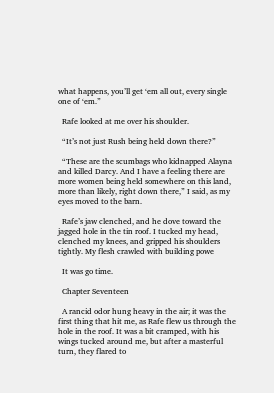what happens, you’ll get ‘em all out, every single one of ‘em.”

  Rafe looked at me over his shoulder.

  “It’s not just Rush being held down there?”

  “These are the scumbags who kidnapped Alayna and killed Darcy. And I have a feeling there are more women being held somewhere on this land, more than likely, right down there,” I said, as my eyes moved to the barn.

  Rafe’s jaw clenched, and he dove toward the jagged hole in the tin roof. I tucked my head, clenched my knees, and gripped his shoulders tightly. My flesh crawled with building powe

  It was go time.

  Chapter Seventeen

  A rancid odor hung heavy in the air; it was the first thing that hit me, as Rafe flew us through the hole in the roof. It was a bit cramped, with his wings tucked around me, but after a masterful turn, they flared to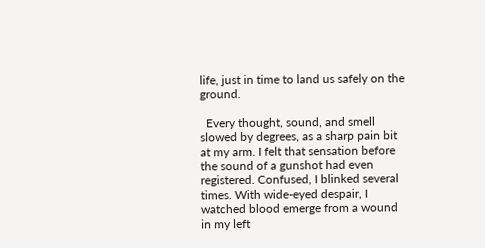life, just in time to land us safely on the ground.

  Every thought, sound, and smell slowed by degrees, as a sharp pain bit at my arm. I felt that sensation before the sound of a gunshot had even registered. Confused, I blinked several times. With wide-eyed despair, I watched blood emerge from a wound in my left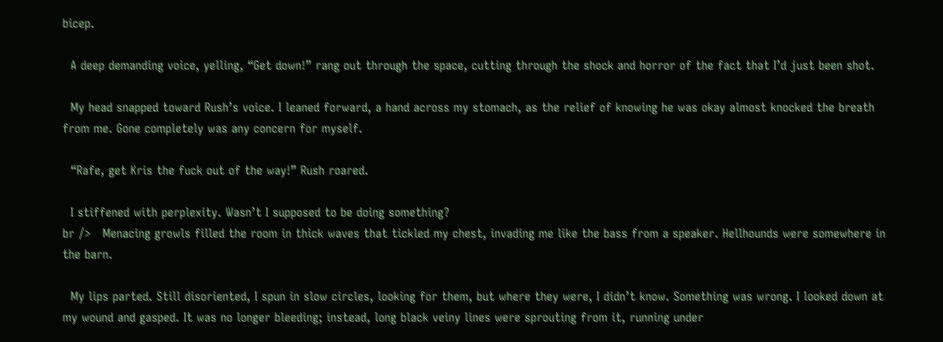bicep.

  A deep demanding voice, yelling, “Get down!” rang out through the space, cutting through the shock and horror of the fact that I’d just been shot.

  My head snapped toward Rush’s voice. I leaned forward, a hand across my stomach, as the relief of knowing he was okay almost knocked the breath from me. Gone completely was any concern for myself.

  “Rafe, get Kris the fuck out of the way!” Rush roared.

  I stiffened with perplexity. Wasn’t I supposed to be doing something?
br />   Menacing growls filled the room in thick waves that tickled my chest, invading me like the bass from a speaker. Hellhounds were somewhere in the barn.

  My lips parted. Still disoriented, I spun in slow circles, looking for them, but where they were, I didn’t know. Something was wrong. I looked down at my wound and gasped. It was no longer bleeding; instead, long black veiny lines were sprouting from it, running under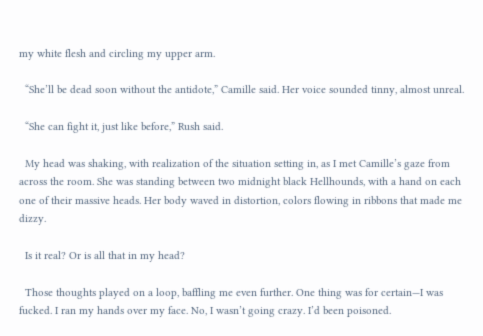my white flesh and circling my upper arm.

  “She’ll be dead soon without the antidote,” Camille said. Her voice sounded tinny, almost unreal.

  “She can fight it, just like before,” Rush said.

  My head was shaking, with realization of the situation setting in, as I met Camille’s gaze from across the room. She was standing between two midnight black Hellhounds, with a hand on each one of their massive heads. Her body waved in distortion, colors flowing in ribbons that made me dizzy.

  Is it real? Or is all that in my head?

  Those thoughts played on a loop, baffling me even further. One thing was for certain—I was fucked. I ran my hands over my face. No, I wasn’t going crazy. I’d been poisoned.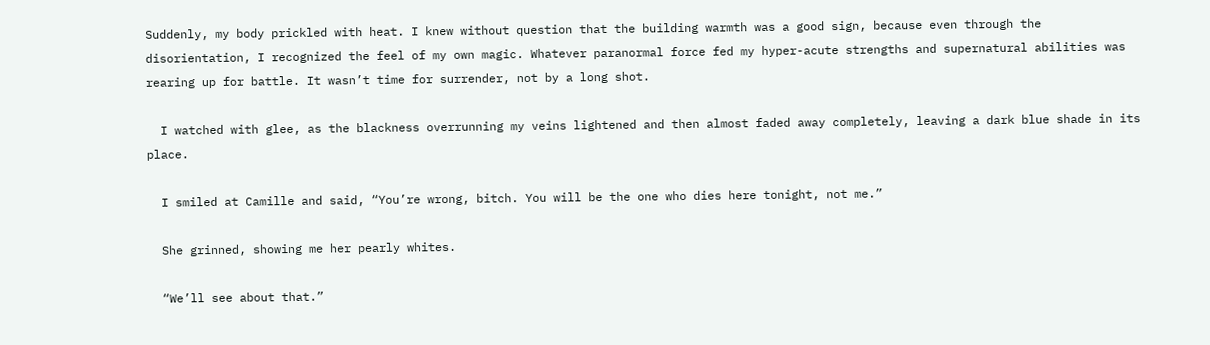Suddenly, my body prickled with heat. I knew without question that the building warmth was a good sign, because even through the disorientation, I recognized the feel of my own magic. Whatever paranormal force fed my hyper-acute strengths and supernatural abilities was rearing up for battle. It wasn’t time for surrender, not by a long shot.

  I watched with glee, as the blackness overrunning my veins lightened and then almost faded away completely, leaving a dark blue shade in its place.

  I smiled at Camille and said, “You’re wrong, bitch. You will be the one who dies here tonight, not me.”

  She grinned, showing me her pearly whites.

  “We’ll see about that.”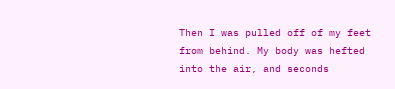Then I was pulled off of my feet from behind. My body was hefted into the air, and seconds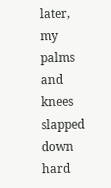later, my palms and knees slapped down hard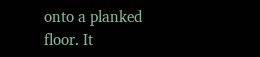onto a planked floor. It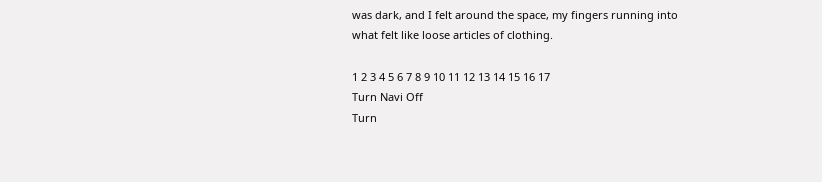was dark, and I felt around the space, my fingers running into what felt like loose articles of clothing.

1 2 3 4 5 6 7 8 9 10 11 12 13 14 15 16 17
Turn Navi Off
Turn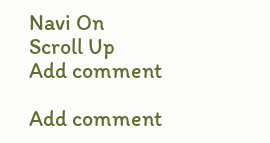Navi On
Scroll Up
Add comment

Add comment